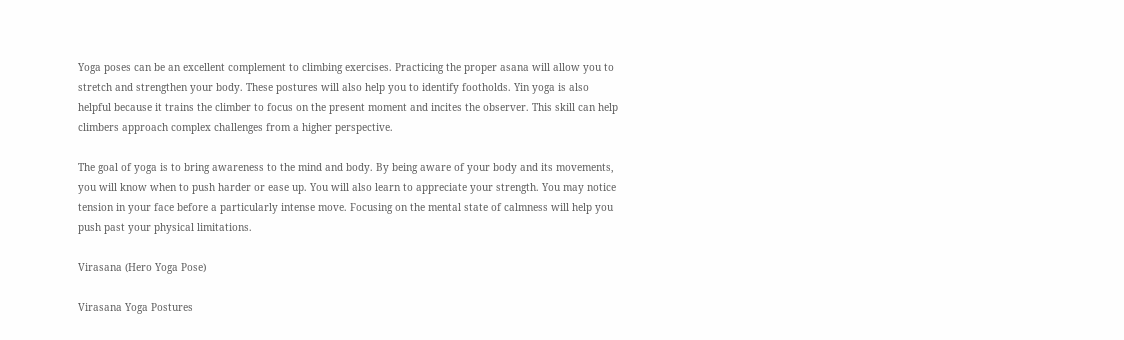Yoga poses can be an excellent complement to climbing exercises. Practicing the proper asana will allow you to stretch and strengthen your body. These postures will also help you to identify footholds. Yin yoga is also helpful because it trains the climber to focus on the present moment and incites the observer. This skill can help climbers approach complex challenges from a higher perspective.

The goal of yoga is to bring awareness to the mind and body. By being aware of your body and its movements, you will know when to push harder or ease up. You will also learn to appreciate your strength. You may notice tension in your face before a particularly intense move. Focusing on the mental state of calmness will help you push past your physical limitations.

Virasana (Hero Yoga Pose)

Virasana Yoga Postures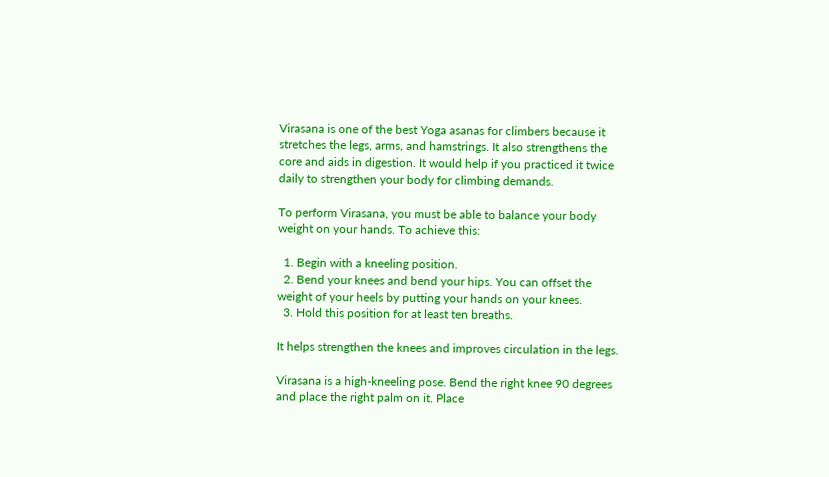Virasana is one of the best Yoga asanas for climbers because it stretches the legs, arms, and hamstrings. It also strengthens the core and aids in digestion. It would help if you practiced it twice daily to strengthen your body for climbing demands.

To perform Virasana, you must be able to balance your body weight on your hands. To achieve this:

  1. Begin with a kneeling position.
  2. Bend your knees and bend your hips. You can offset the weight of your heels by putting your hands on your knees.
  3. Hold this position for at least ten breaths.

It helps strengthen the knees and improves circulation in the legs.

Virasana is a high-kneeling pose. Bend the right knee 90 degrees and place the right palm on it. Place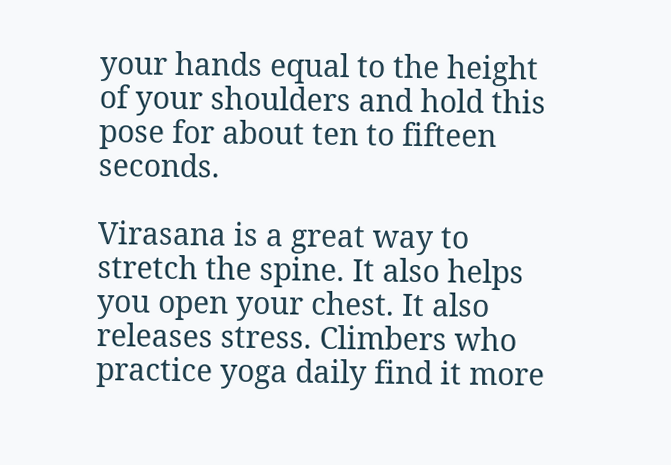your hands equal to the height of your shoulders and hold this pose for about ten to fifteen seconds.

Virasana is a great way to stretch the spine. It also helps you open your chest. It also releases stress. Climbers who practice yoga daily find it more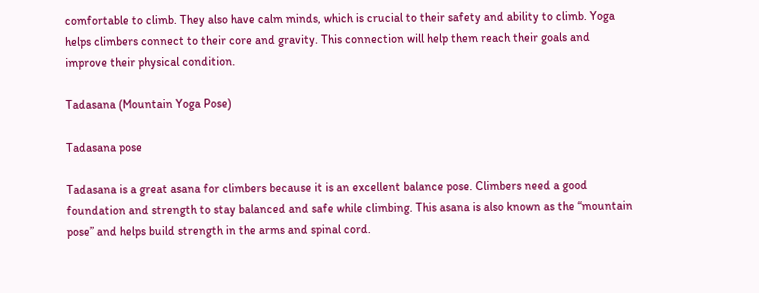comfortable to climb. They also have calm minds, which is crucial to their safety and ability to climb. Yoga helps climbers connect to their core and gravity. This connection will help them reach their goals and improve their physical condition.

Tadasana (Mountain Yoga Pose)

Tadasana pose

Tadasana is a great asana for climbers because it is an excellent balance pose. Climbers need a good foundation and strength to stay balanced and safe while climbing. This asana is also known as the “mountain pose” and helps build strength in the arms and spinal cord.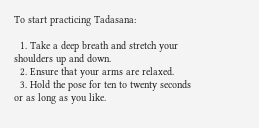To start practicing Tadasana:

  1. Take a deep breath and stretch your shoulders up and down.
  2. Ensure that your arms are relaxed.
  3. Hold the pose for ten to twenty seconds or as long as you like.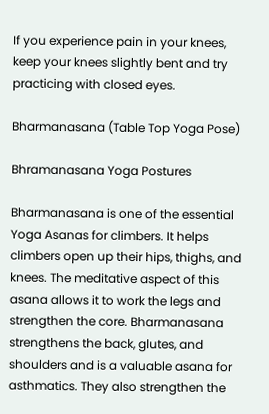If you experience pain in your knees, keep your knees slightly bent and try practicing with closed eyes.

Bharmanasana (Table Top Yoga Pose)

Bhramanasana Yoga Postures

Bharmanasana is one of the essential Yoga Asanas for climbers. It helps climbers open up their hips, thighs, and knees. The meditative aspect of this asana allows it to work the legs and strengthen the core. Bharmanasana strengthens the back, glutes, and shoulders and is a valuable asana for asthmatics. They also strengthen the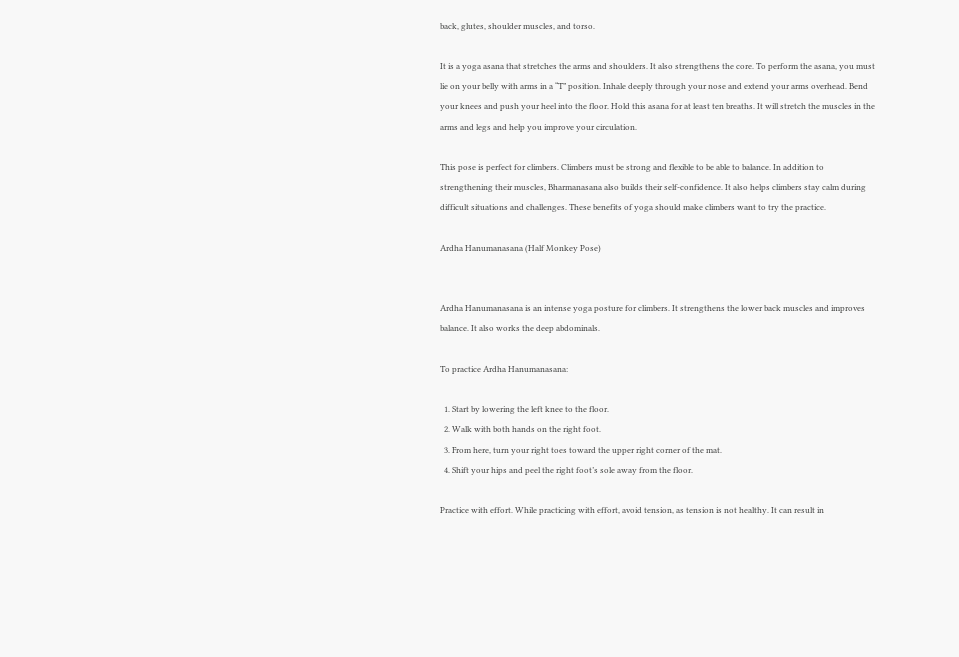back, glutes, shoulder muscles, and torso.

It is a yoga asana that stretches the arms and shoulders. It also strengthens the core. To perform the asana, you must lie on your belly with arms in a “T” position. Inhale deeply through your nose and extend your arms overhead. Bend your knees and push your heel into the floor. Hold this asana for at least ten breaths. It will stretch the muscles in the arms and legs and help you improve your circulation.

This pose is perfect for climbers. Climbers must be strong and flexible to be able to balance. In addition to strengthening their muscles, Bharmanasana also builds their self-confidence. It also helps climbers stay calm during difficult situations and challenges. These benefits of yoga should make climbers want to try the practice.

Ardha Hanumanasana (Half Monkey Pose)


Ardha Hanumanasana is an intense yoga posture for climbers. It strengthens the lower back muscles and improves balance. It also works the deep abdominals.

To practice Ardha Hanumanasana:

  1. Start by lowering the left knee to the floor.
  2. Walk with both hands on the right foot.
  3. From here, turn your right toes toward the upper right corner of the mat.
  4. Shift your hips and peel the right foot’s sole away from the floor.

Practice with effort. While practicing with effort, avoid tension, as tension is not healthy. It can result in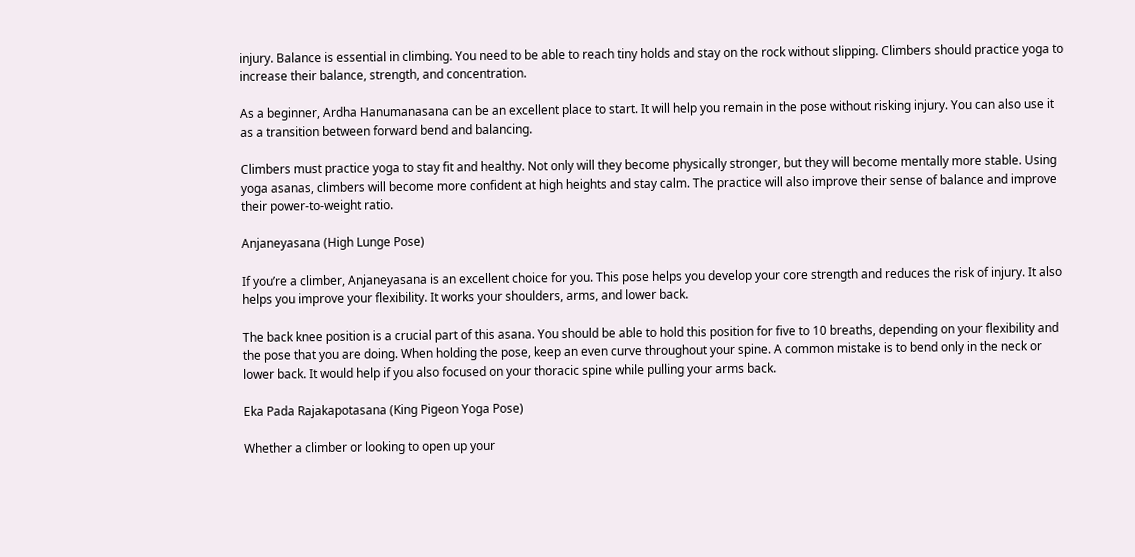injury. Balance is essential in climbing. You need to be able to reach tiny holds and stay on the rock without slipping. Climbers should practice yoga to increase their balance, strength, and concentration.

As a beginner, Ardha Hanumanasana can be an excellent place to start. It will help you remain in the pose without risking injury. You can also use it as a transition between forward bend and balancing.

Climbers must practice yoga to stay fit and healthy. Not only will they become physically stronger, but they will become mentally more stable. Using yoga asanas, climbers will become more confident at high heights and stay calm. The practice will also improve their sense of balance and improve their power-to-weight ratio.

Anjaneyasana (High Lunge Pose)

If you’re a climber, Anjaneyasana is an excellent choice for you. This pose helps you develop your core strength and reduces the risk of injury. It also helps you improve your flexibility. It works your shoulders, arms, and lower back.

The back knee position is a crucial part of this asana. You should be able to hold this position for five to 10 breaths, depending on your flexibility and the pose that you are doing. When holding the pose, keep an even curve throughout your spine. A common mistake is to bend only in the neck or lower back. It would help if you also focused on your thoracic spine while pulling your arms back.

Eka Pada Rajakapotasana (King Pigeon Yoga Pose)

Whether a climber or looking to open up your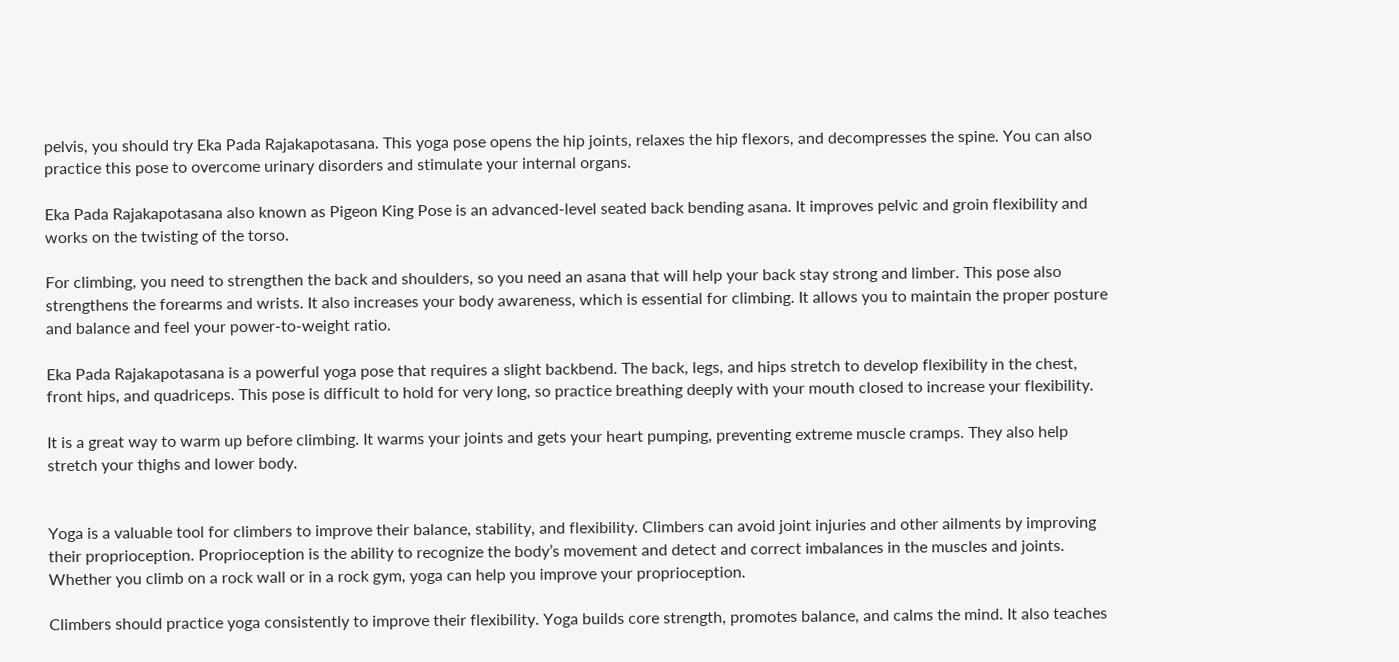pelvis, you should try Eka Pada Rajakapotasana. This yoga pose opens the hip joints, relaxes the hip flexors, and decompresses the spine. You can also practice this pose to overcome urinary disorders and stimulate your internal organs.

Eka Pada Rajakapotasana also known as Pigeon King Pose is an advanced-level seated back bending asana. It improves pelvic and groin flexibility and works on the twisting of the torso.

For climbing, you need to strengthen the back and shoulders, so you need an asana that will help your back stay strong and limber. This pose also strengthens the forearms and wrists. It also increases your body awareness, which is essential for climbing. It allows you to maintain the proper posture and balance and feel your power-to-weight ratio.

Eka Pada Rajakapotasana is a powerful yoga pose that requires a slight backbend. The back, legs, and hips stretch to develop flexibility in the chest, front hips, and quadriceps. This pose is difficult to hold for very long, so practice breathing deeply with your mouth closed to increase your flexibility.

It is a great way to warm up before climbing. It warms your joints and gets your heart pumping, preventing extreme muscle cramps. They also help stretch your thighs and lower body.


Yoga is a valuable tool for climbers to improve their balance, stability, and flexibility. Climbers can avoid joint injuries and other ailments by improving their proprioception. Proprioception is the ability to recognize the body’s movement and detect and correct imbalances in the muscles and joints. Whether you climb on a rock wall or in a rock gym, yoga can help you improve your proprioception.

Climbers should practice yoga consistently to improve their flexibility. Yoga builds core strength, promotes balance, and calms the mind. It also teaches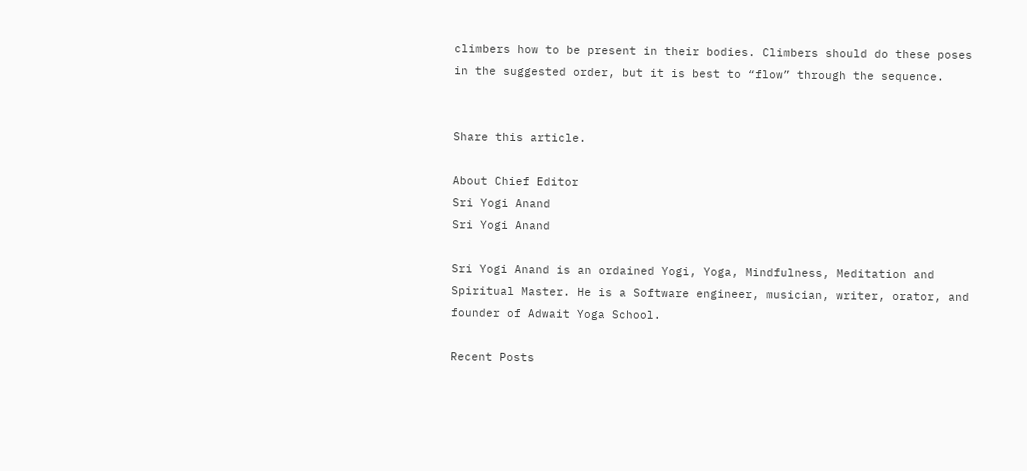climbers how to be present in their bodies. Climbers should do these poses in the suggested order, but it is best to “flow” through the sequence.


Share this article.

About Chief Editor
Sri Yogi Anand
Sri Yogi Anand

Sri Yogi Anand is an ordained Yogi, Yoga, Mindfulness, Meditation and Spiritual Master. He is a Software engineer, musician, writer, orator, and founder of Adwait Yoga School.

Recent Posts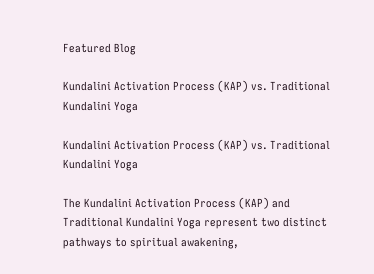Featured Blog

Kundalini Activation Process (KAP) vs. Traditional Kundalini Yoga

Kundalini Activation Process (KAP) vs. Traditional Kundalini Yoga

The Kundalini Activation Process (KAP) and Traditional Kundalini Yoga represent two distinct pathways to spiritual awakening,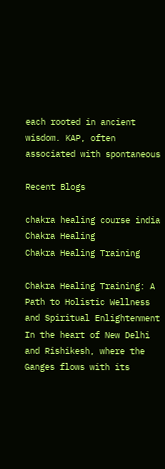each rooted in ancient wisdom. KAP, often associated with spontaneous

Recent Blogs

chakra healing course india
Chakra Healing
Chakra Healing Training

Chakra Healing Training: A Path to Holistic Wellness and Spiritual Enlightenment In the heart of New Delhi and Rishikesh, where the Ganges flows with its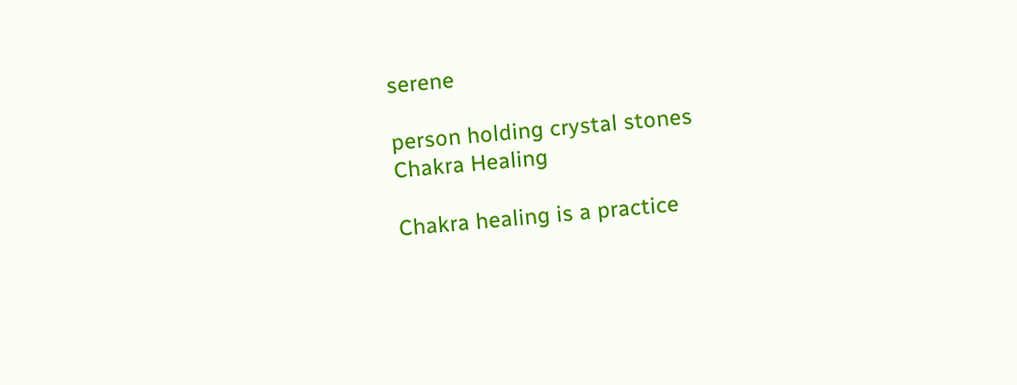serene

person holding crystal stones
Chakra Healing

Chakra healing is a practice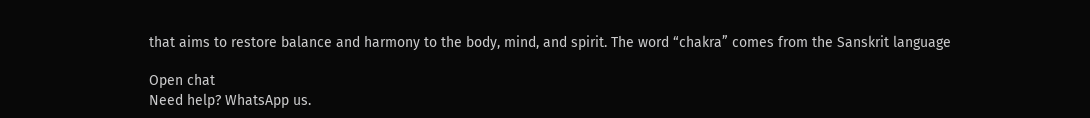that aims to restore balance and harmony to the body, mind, and spirit. The word “chakra” comes from the Sanskrit language

Open chat
Need help? WhatsApp us.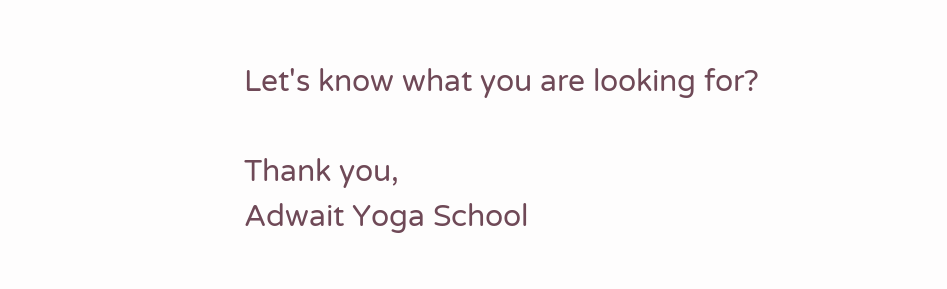Let's know what you are looking for?

Thank you,
Adwait Yoga School